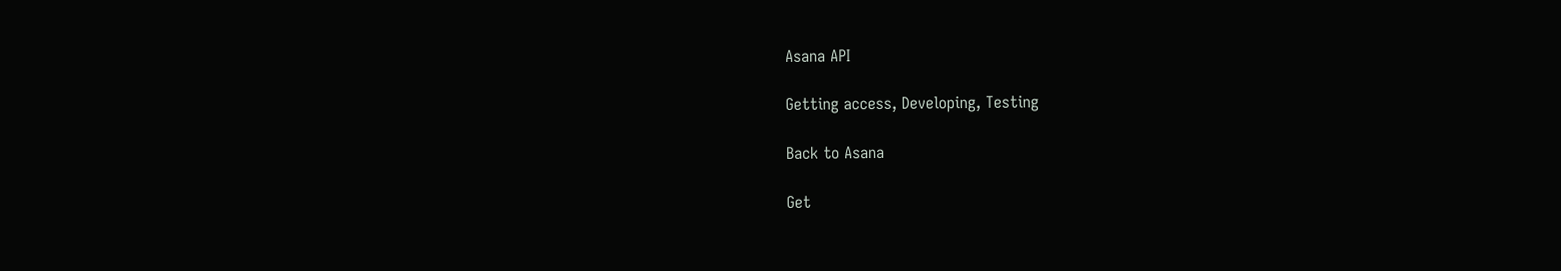Asana API

Getting access, Developing, Testing

Back to Asana

Get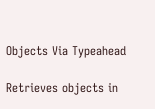Objects Via Typeahead

Retrieves objects in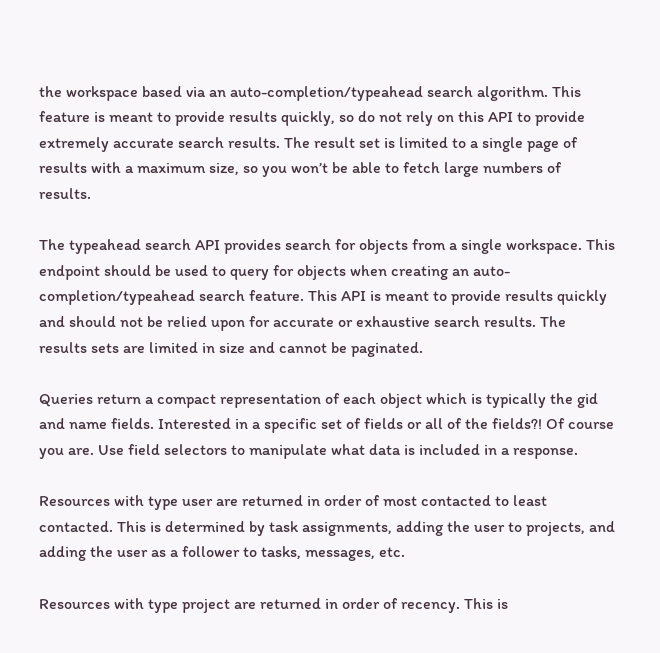the workspace based via an auto-completion/typeahead search algorithm. This feature is meant to provide results quickly, so do not rely on this API to provide extremely accurate search results. The result set is limited to a single page of results with a maximum size, so you won’t be able to fetch large numbers of results.

The typeahead search API provides search for objects from a single workspace. This endpoint should be used to query for objects when creating an auto-completion/typeahead search feature. This API is meant to provide results quickly and should not be relied upon for accurate or exhaustive search results. The results sets are limited in size and cannot be paginated.

Queries return a compact representation of each object which is typically the gid and name fields. Interested in a specific set of fields or all of the fields?! Of course you are. Use field selectors to manipulate what data is included in a response.

Resources with type user are returned in order of most contacted to least contacted. This is determined by task assignments, adding the user to projects, and adding the user as a follower to tasks, messages, etc.

Resources with type project are returned in order of recency. This is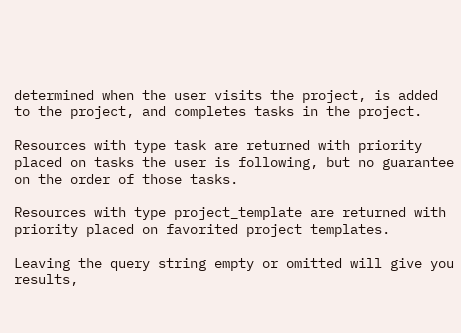determined when the user visits the project, is added to the project, and completes tasks in the project.

Resources with type task are returned with priority placed on tasks the user is following, but no guarantee on the order of those tasks.

Resources with type project_template are returned with priority placed on favorited project templates.

Leaving the query string empty or omitted will give you results,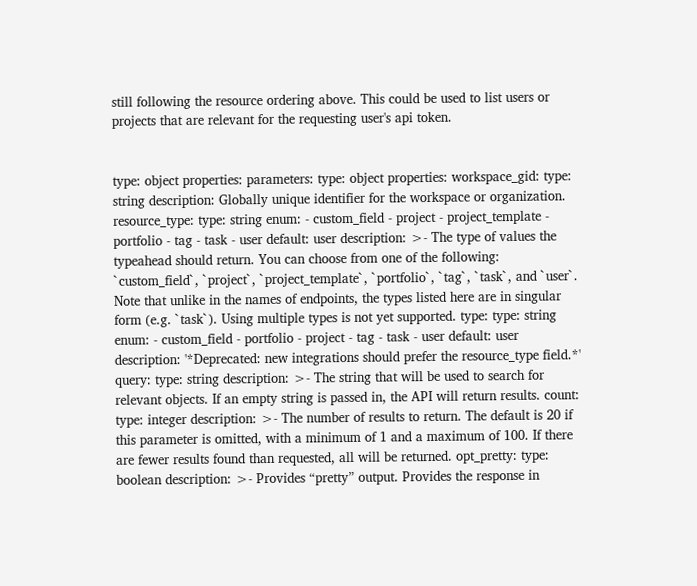still following the resource ordering above. This could be used to list users or projects that are relevant for the requesting user's api token.


type: object properties: parameters: type: object properties: workspace_gid: type: string description: Globally unique identifier for the workspace or organization. resource_type: type: string enum: - custom_field - project - project_template - portfolio - tag - task - user default: user description: >- The type of values the typeahead should return. You can choose from one of the following: `custom_field`, `project`, `project_template`, `portfolio`, `tag`, `task`, and `user`. Note that unlike in the names of endpoints, the types listed here are in singular form (e.g. `task`). Using multiple types is not yet supported. type: type: string enum: - custom_field - portfolio - project - tag - task - user default: user description: '*Deprecated: new integrations should prefer the resource_type field.*' query: type: string description: >- The string that will be used to search for relevant objects. If an empty string is passed in, the API will return results. count: type: integer description: >- The number of results to return. The default is 20 if this parameter is omitted, with a minimum of 1 and a maximum of 100. If there are fewer results found than requested, all will be returned. opt_pretty: type: boolean description: >- Provides “pretty” output. Provides the response in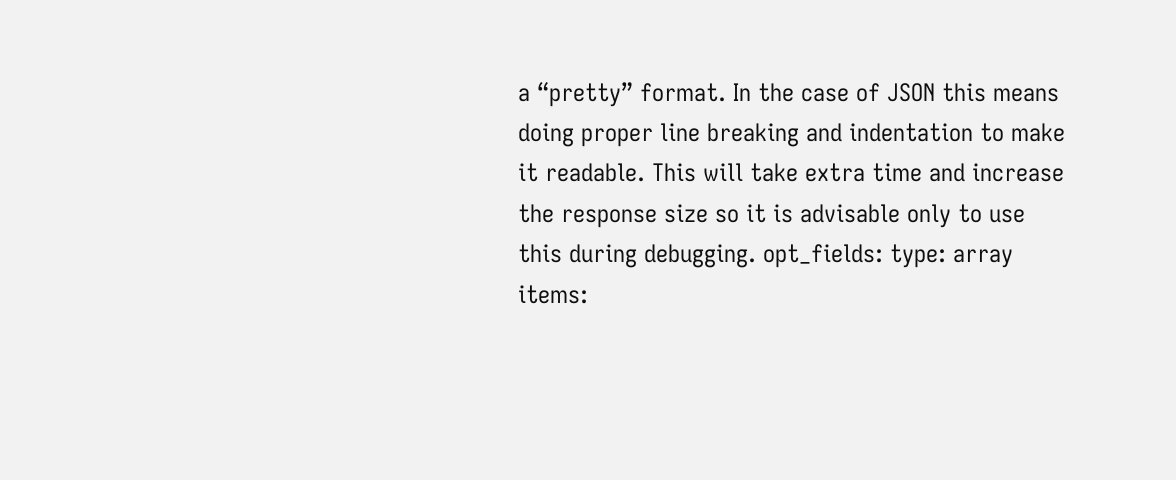a “pretty” format. In the case of JSON this means doing proper line breaking and indentation to make it readable. This will take extra time and increase the response size so it is advisable only to use this during debugging. opt_fields: type: array items: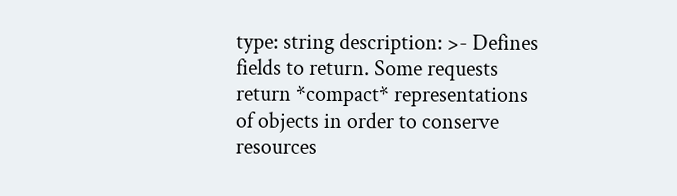type: string description: >- Defines fields to return. Some requests return *compact* representations of objects in order to conserve resources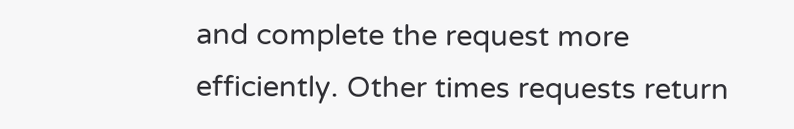and complete the request more efficiently. Other times requests return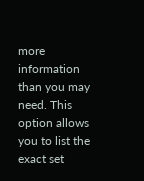more information than you may need. This option allows you to list the exact set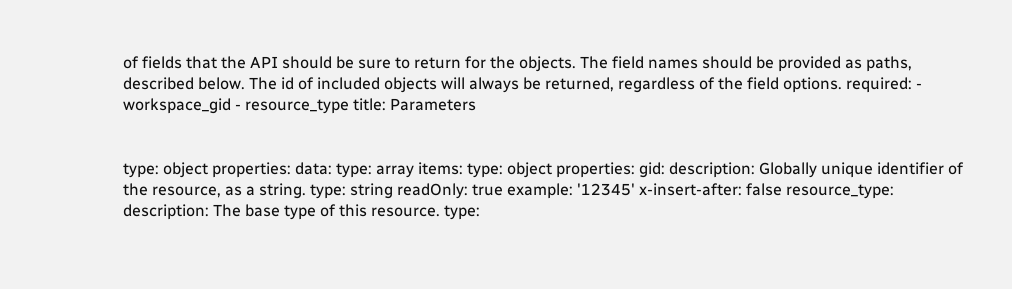of fields that the API should be sure to return for the objects. The field names should be provided as paths, described below. The id of included objects will always be returned, regardless of the field options. required: - workspace_gid - resource_type title: Parameters


type: object properties: data: type: array items: type: object properties: gid: description: Globally unique identifier of the resource, as a string. type: string readOnly: true example: '12345' x-insert-after: false resource_type: description: The base type of this resource. type: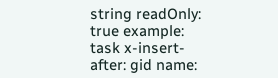string readOnly: true example: task x-insert-after: gid name: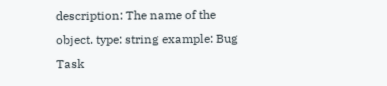description: The name of the object. type: string example: Bug Task